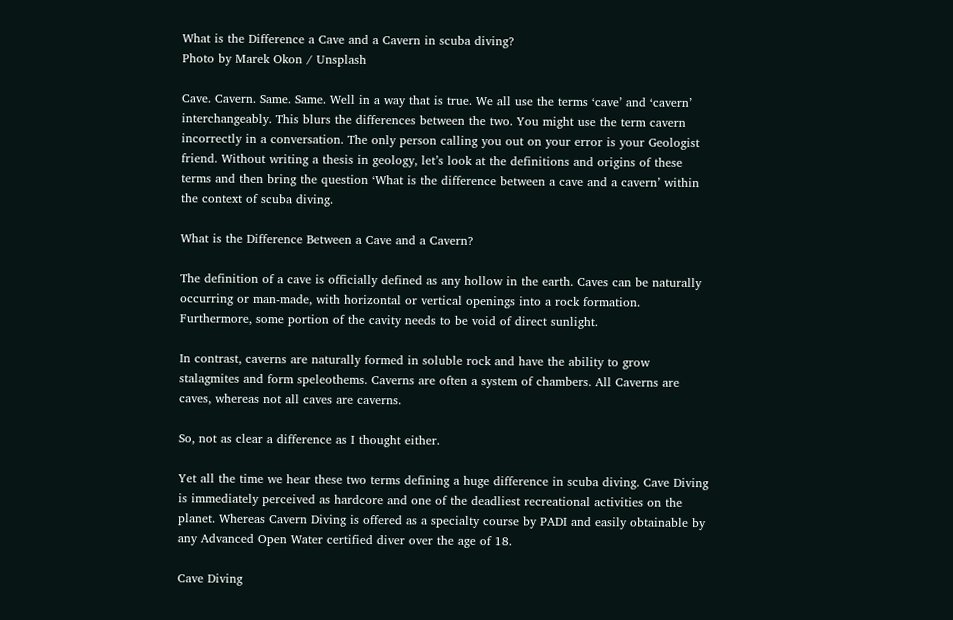What is the Difference a Cave and a Cavern in scuba diving?
Photo by Marek Okon / Unsplash

Cave. Cavern. Same. Same. Well in a way that is true. We all use the terms ‘cave’ and ‘cavern’ interchangeably. This blurs the differences between the two. You might use the term cavern incorrectly in a conversation. The only person calling you out on your error is your Geologist friend. Without writing a thesis in geology, let’s look at the definitions and origins of these terms and then bring the question ‘What is the difference between a cave and a cavern’ within the context of scuba diving.

What is the Difference Between a Cave and a Cavern?

The definition of a cave is officially defined as any hollow in the earth. Caves can be naturally occurring or man-made, with horizontal or vertical openings into a rock formation. Furthermore, some portion of the cavity needs to be void of direct sunlight.

In contrast, caverns are naturally formed in soluble rock and have the ability to grow stalagmites and form speleothems. Caverns are often a system of chambers. All Caverns are caves, whereas not all caves are caverns.

So, not as clear a difference as I thought either.

Yet all the time we hear these two terms defining a huge difference in scuba diving. Cave Diving is immediately perceived as hardcore and one of the deadliest recreational activities on the planet. Whereas Cavern Diving is offered as a specialty course by PADI and easily obtainable by any Advanced Open Water certified diver over the age of 18.

Cave Diving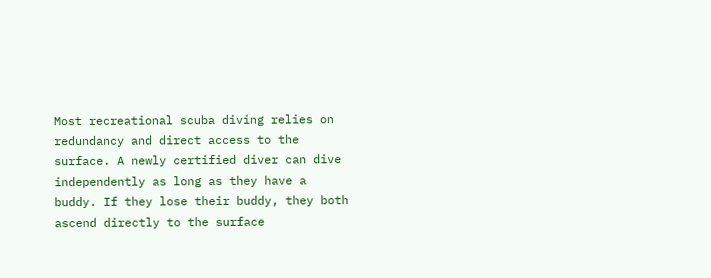Most recreational scuba diving relies on redundancy and direct access to the surface. A newly certified diver can dive independently as long as they have a buddy. If they lose their buddy, they both ascend directly to the surface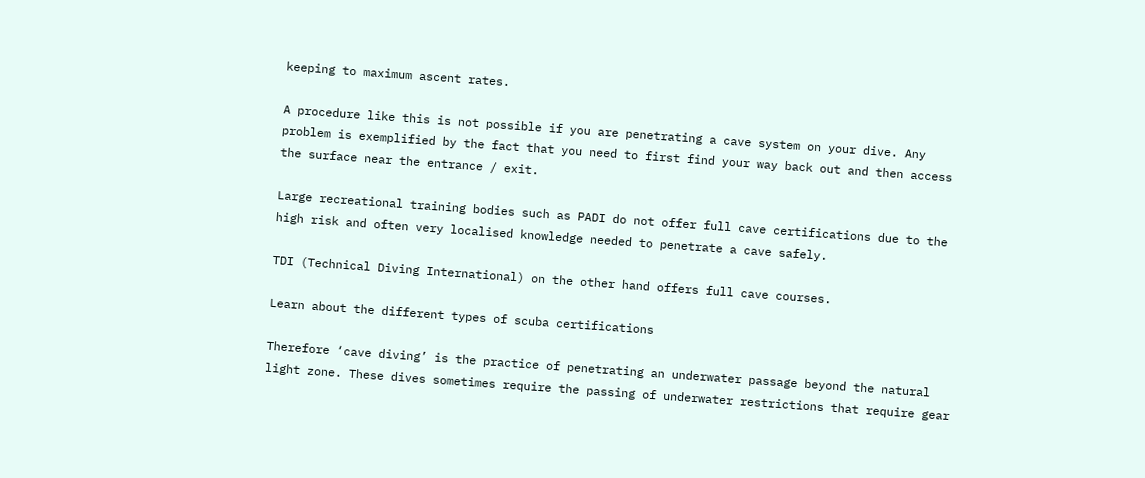keeping to maximum ascent rates.

A procedure like this is not possible if you are penetrating a cave system on your dive. Any problem is exemplified by the fact that you need to first find your way back out and then access the surface near the entrance / exit.

Large recreational training bodies such as PADI do not offer full cave certifications due to the high risk and often very localised knowledge needed to penetrate a cave safely.

TDI (Technical Diving International) on the other hand offers full cave courses.

Learn about the different types of scuba certifications

Therefore ‘cave diving’ is the practice of penetrating an underwater passage beyond the natural light zone. These dives sometimes require the passing of underwater restrictions that require gear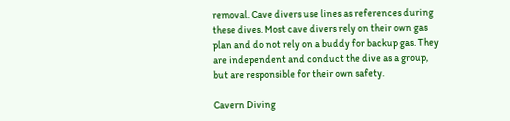removal. Cave divers use lines as references during these dives. Most cave divers rely on their own gas plan and do not rely on a buddy for backup gas. They are independent and conduct the dive as a group, but are responsible for their own safety.

Cavern Diving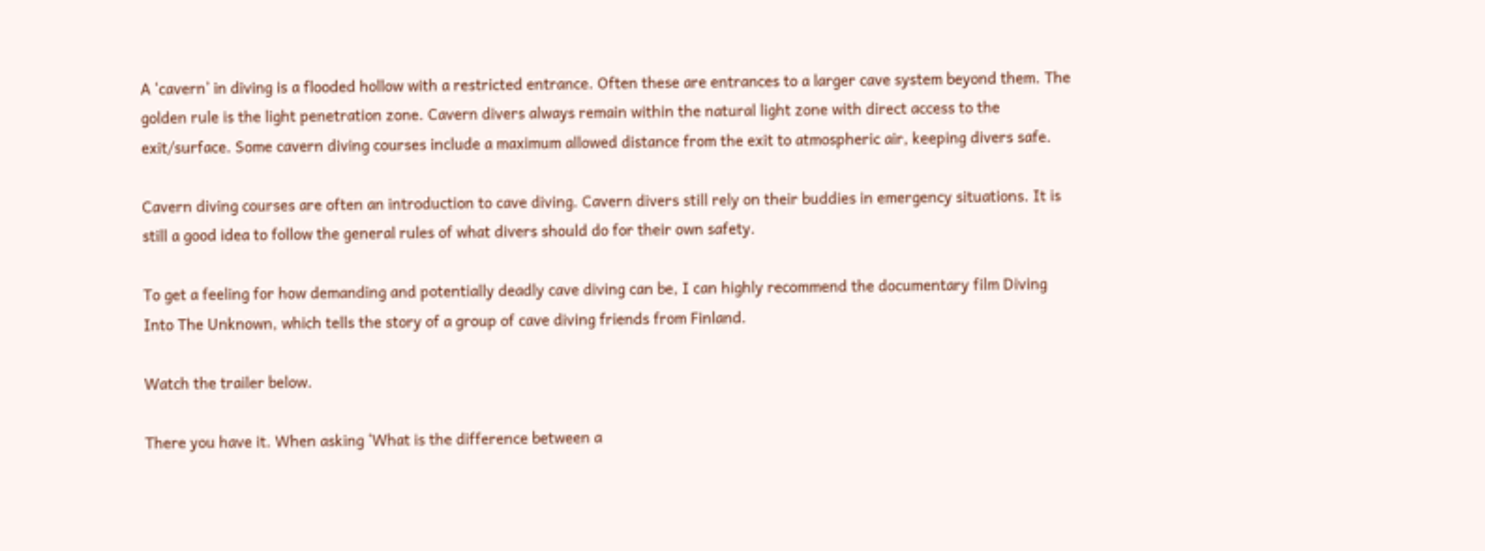A ‘cavern’ in diving is a flooded hollow with a restricted entrance. Often these are entrances to a larger cave system beyond them. The golden rule is the light penetration zone. Cavern divers always remain within the natural light zone with direct access to the exit/surface. Some cavern diving courses include a maximum allowed distance from the exit to atmospheric air, keeping divers safe.

Cavern diving courses are often an introduction to cave diving. Cavern divers still rely on their buddies in emergency situations. It is still a good idea to follow the general rules of what divers should do for their own safety.

To get a feeling for how demanding and potentially deadly cave diving can be, I can highly recommend the documentary film Diving Into The Unknown, which tells the story of a group of cave diving friends from Finland.

Watch the trailer below.

There you have it. When asking ‘What is the difference between a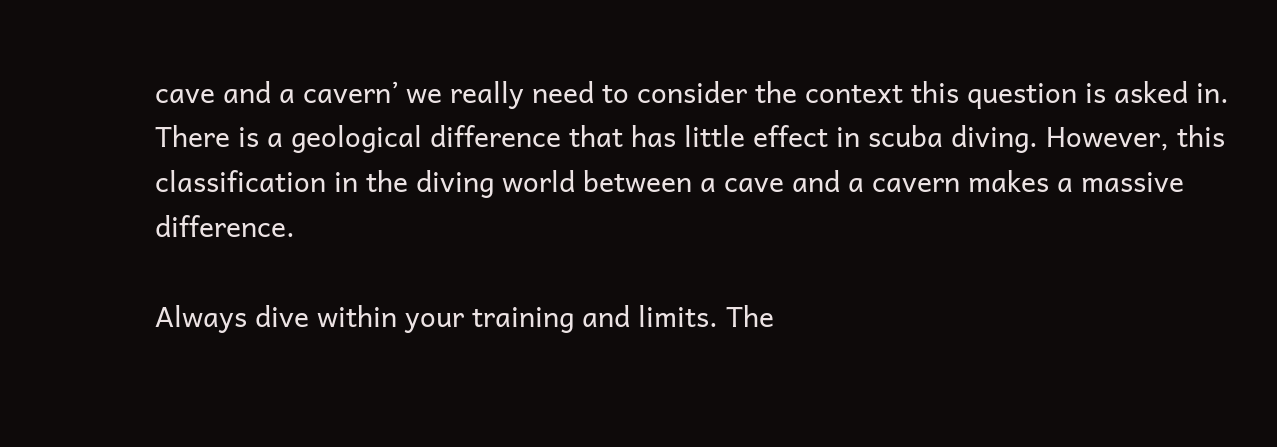cave and a cavern’ we really need to consider the context this question is asked in. There is a geological difference that has little effect in scuba diving. However, this classification in the diving world between a cave and a cavern makes a massive difference.

Always dive within your training and limits. The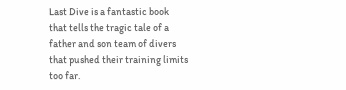Last Dive is a fantastic book that tells the tragic tale of a father and son team of divers that pushed their training limits too far.